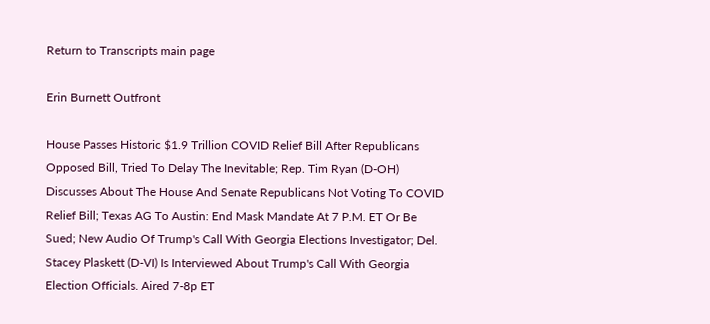Return to Transcripts main page

Erin Burnett Outfront

House Passes Historic $1.9 Trillion COVID Relief Bill After Republicans Opposed Bill, Tried To Delay The Inevitable; Rep. Tim Ryan (D-OH) Discusses About The House And Senate Republicans Not Voting To COVID Relief Bill; Texas AG To Austin: End Mask Mandate At 7 P.M. ET Or Be Sued; New Audio Of Trump's Call With Georgia Elections Investigator; Del. Stacey Plaskett (D-VI) Is Interviewed About Trump's Call With Georgia Election Officials. Aired 7-8p ET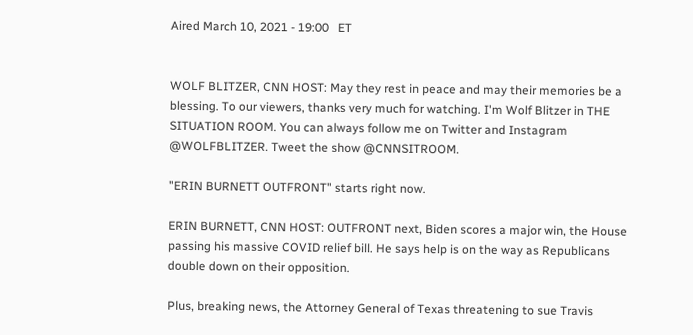Aired March 10, 2021 - 19:00   ET


WOLF BLITZER, CNN HOST: May they rest in peace and may their memories be a blessing. To our viewers, thanks very much for watching. I'm Wolf Blitzer in THE SITUATION ROOM. You can always follow me on Twitter and Instagram @WOLFBLITZER. Tweet the show @CNNSITROOM.

"ERIN BURNETT OUTFRONT" starts right now.

ERIN BURNETT, CNN HOST: OUTFRONT next, Biden scores a major win, the House passing his massive COVID relief bill. He says help is on the way as Republicans double down on their opposition.

Plus, breaking news, the Attorney General of Texas threatening to sue Travis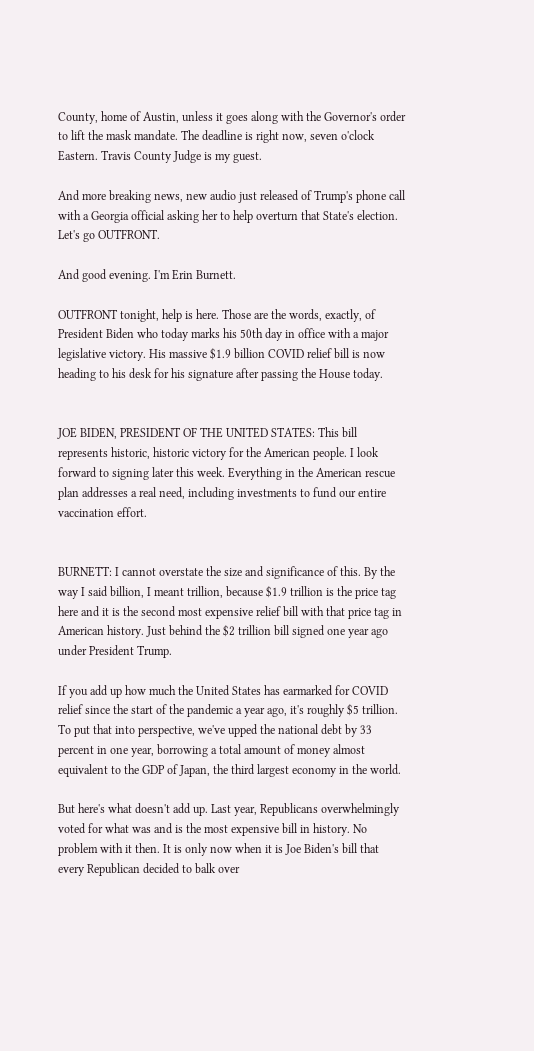County, home of Austin, unless it goes along with the Governor's order to lift the mask mandate. The deadline is right now, seven o'clock Eastern. Travis County Judge is my guest.

And more breaking news, new audio just released of Trump's phone call with a Georgia official asking her to help overturn that State's election. Let's go OUTFRONT.

And good evening. I'm Erin Burnett.

OUTFRONT tonight, help is here. Those are the words, exactly, of President Biden who today marks his 50th day in office with a major legislative victory. His massive $1.9 billion COVID relief bill is now heading to his desk for his signature after passing the House today.


JOE BIDEN, PRESIDENT OF THE UNITED STATES: This bill represents historic, historic victory for the American people. I look forward to signing later this week. Everything in the American rescue plan addresses a real need, including investments to fund our entire vaccination effort.


BURNETT: I cannot overstate the size and significance of this. By the way I said billion, I meant trillion, because $1.9 trillion is the price tag here and it is the second most expensive relief bill with that price tag in American history. Just behind the $2 trillion bill signed one year ago under President Trump.

If you add up how much the United States has earmarked for COVID relief since the start of the pandemic a year ago, it's roughly $5 trillion. To put that into perspective, we've upped the national debt by 33 percent in one year, borrowing a total amount of money almost equivalent to the GDP of Japan, the third largest economy in the world.

But here's what doesn't add up. Last year, Republicans overwhelmingly voted for what was and is the most expensive bill in history. No problem with it then. It is only now when it is Joe Biden's bill that every Republican decided to balk over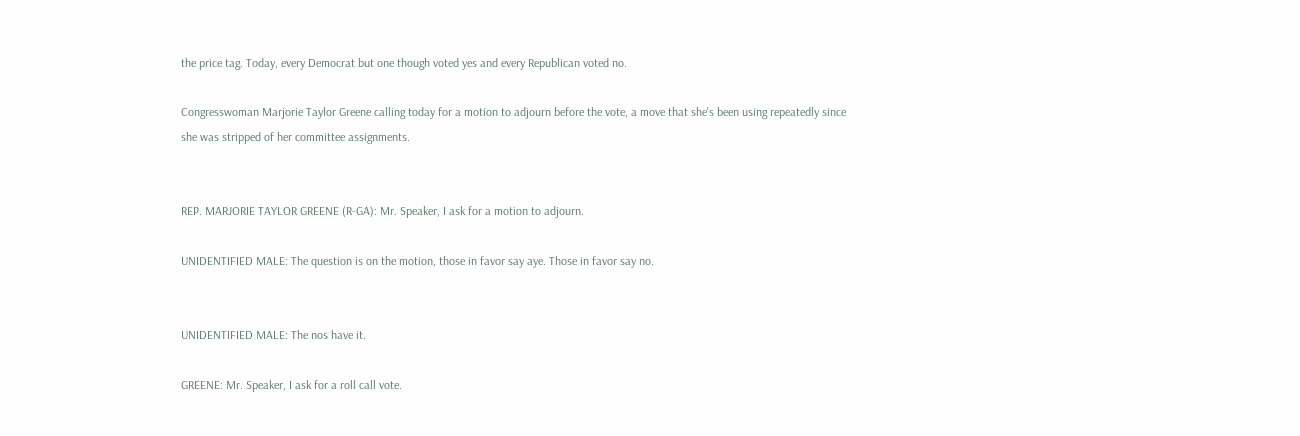the price tag. Today, every Democrat but one though voted yes and every Republican voted no.

Congresswoman Marjorie Taylor Greene calling today for a motion to adjourn before the vote, a move that she's been using repeatedly since she was stripped of her committee assignments.


REP. MARJORIE TAYLOR GREENE (R-GA): Mr. Speaker, I ask for a motion to adjourn.

UNIDENTIFIED MALE: The question is on the motion, those in favor say aye. Those in favor say no.


UNIDENTIFIED MALE: The nos have it.

GREENE: Mr. Speaker, I ask for a roll call vote.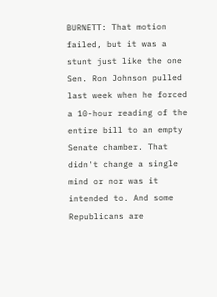BURNETT: That motion failed, but it was a stunt just like the one Sen. Ron Johnson pulled last week when he forced a 10-hour reading of the entire bill to an empty Senate chamber. That didn't change a single mind or nor was it intended to. And some Republicans are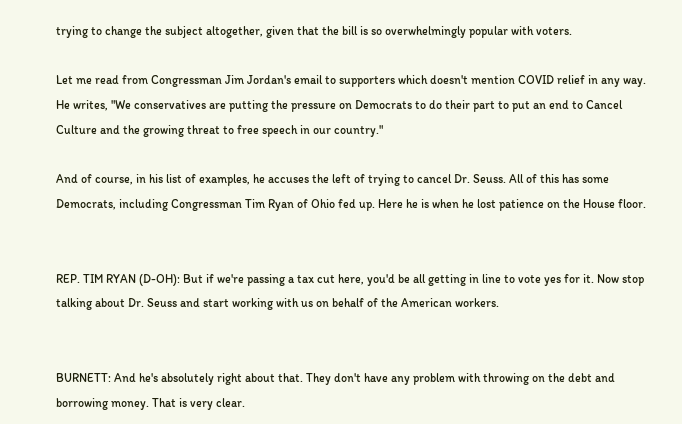trying to change the subject altogether, given that the bill is so overwhelmingly popular with voters.

Let me read from Congressman Jim Jordan's email to supporters which doesn't mention COVID relief in any way. He writes, "We conservatives are putting the pressure on Democrats to do their part to put an end to Cancel Culture and the growing threat to free speech in our country."

And of course, in his list of examples, he accuses the left of trying to cancel Dr. Seuss. All of this has some Democrats, including Congressman Tim Ryan of Ohio fed up. Here he is when he lost patience on the House floor.


REP. TIM RYAN (D-OH): But if we're passing a tax cut here, you'd be all getting in line to vote yes for it. Now stop talking about Dr. Seuss and start working with us on behalf of the American workers.


BURNETT: And he's absolutely right about that. They don't have any problem with throwing on the debt and borrowing money. That is very clear.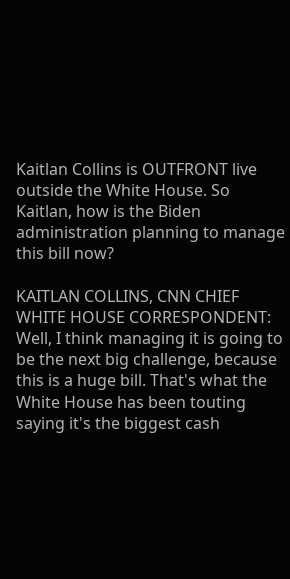Kaitlan Collins is OUTFRONT live outside the White House. So Kaitlan, how is the Biden administration planning to manage this bill now?

KAITLAN COLLINS, CNN CHIEF WHITE HOUSE CORRESPONDENT: Well, I think managing it is going to be the next big challenge, because this is a huge bill. That's what the White House has been touting saying it's the biggest cash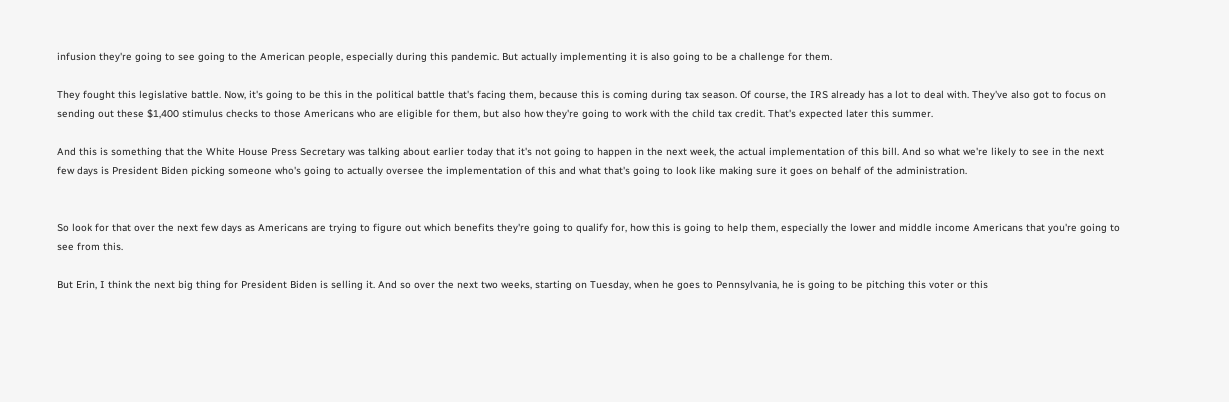infusion they're going to see going to the American people, especially during this pandemic. But actually implementing it is also going to be a challenge for them.

They fought this legislative battle. Now, it's going to be this in the political battle that's facing them, because this is coming during tax season. Of course, the IRS already has a lot to deal with. They've also got to focus on sending out these $1,400 stimulus checks to those Americans who are eligible for them, but also how they're going to work with the child tax credit. That's expected later this summer.

And this is something that the White House Press Secretary was talking about earlier today that it's not going to happen in the next week, the actual implementation of this bill. And so what we're likely to see in the next few days is President Biden picking someone who's going to actually oversee the implementation of this and what that's going to look like making sure it goes on behalf of the administration.


So look for that over the next few days as Americans are trying to figure out which benefits they're going to qualify for, how this is going to help them, especially the lower and middle income Americans that you're going to see from this.

But Erin, I think the next big thing for President Biden is selling it. And so over the next two weeks, starting on Tuesday, when he goes to Pennsylvania, he is going to be pitching this voter or this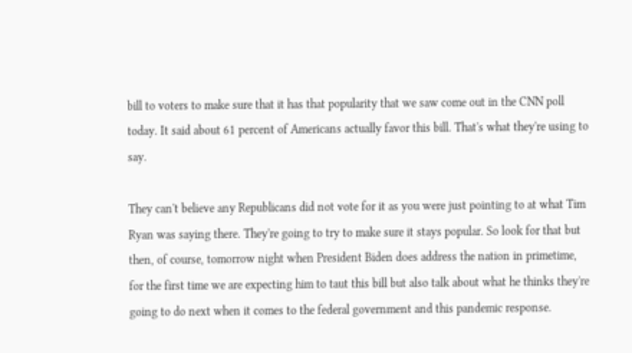bill to voters to make sure that it has that popularity that we saw come out in the CNN poll today. It said about 61 percent of Americans actually favor this bill. That's what they're using to say.

They can't believe any Republicans did not vote for it as you were just pointing to at what Tim Ryan was saying there. They're going to try to make sure it stays popular. So look for that but then, of course, tomorrow night when President Biden does address the nation in primetime, for the first time we are expecting him to taut this bill but also talk about what he thinks they're going to do next when it comes to the federal government and this pandemic response.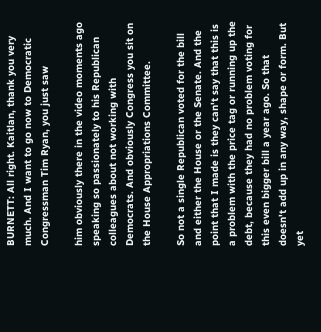BURNETT: All right. Kaitlan, thank you very much. And I want to go now to Democratic Congressman Tim Ryan, you just saw

him obviously there in the video moments ago speaking so passionately to his Republican colleagues about not working with Democrats. And obviously Congress you sit on the House Appropriations Committee.

So not a single Republican voted for the bill and either the House or the Senate. And the point that I made is they can't say that this is a problem with the price tag or running up the debt, because they had no problem voting for this even bigger bill a year ago. So that doesn't add up in any way, shape or form. But yet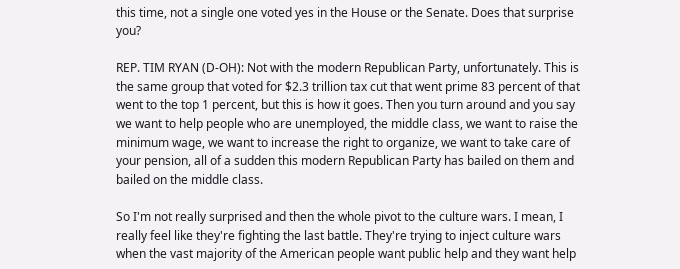this time, not a single one voted yes in the House or the Senate. Does that surprise you?

REP. TIM RYAN (D-OH): Not with the modern Republican Party, unfortunately. This is the same group that voted for $2.3 trillion tax cut that went prime 83 percent of that went to the top 1 percent, but this is how it goes. Then you turn around and you say we want to help people who are unemployed, the middle class, we want to raise the minimum wage, we want to increase the right to organize, we want to take care of your pension, all of a sudden this modern Republican Party has bailed on them and bailed on the middle class.

So I'm not really surprised and then the whole pivot to the culture wars. I mean, I really feel like they're fighting the last battle. They're trying to inject culture wars when the vast majority of the American people want public help and they want help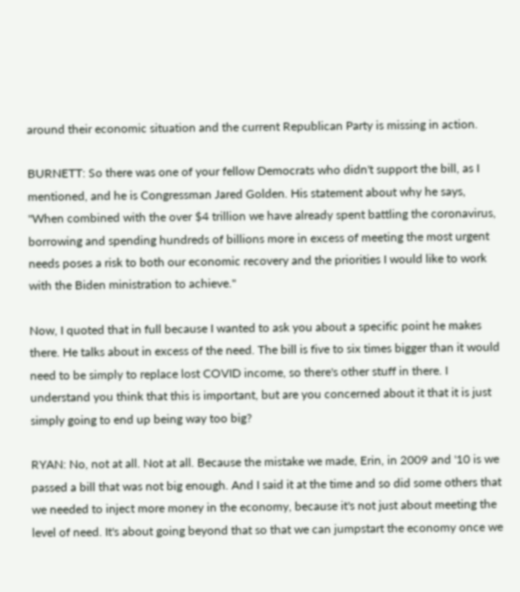around their economic situation and the current Republican Party is missing in action.

BURNETT: So there was one of your fellow Democrats who didn't support the bill, as I mentioned, and he is Congressman Jared Golden. His statement about why he says, "When combined with the over $4 trillion we have already spent battling the coronavirus, borrowing and spending hundreds of billions more in excess of meeting the most urgent needs poses a risk to both our economic recovery and the priorities I would like to work with the Biden ministration to achieve."

Now, I quoted that in full because I wanted to ask you about a specific point he makes there. He talks about in excess of the need. The bill is five to six times bigger than it would need to be simply to replace lost COVID income, so there's other stuff in there. I understand you think that this is important, but are you concerned about it that it is just simply going to end up being way too big?

RYAN: No, not at all. Not at all. Because the mistake we made, Erin, in 2009 and '10 is we passed a bill that was not big enough. And I said it at the time and so did some others that we needed to inject more money in the economy, because it's not just about meeting the level of need. It's about going beyond that so that we can jumpstart the economy once we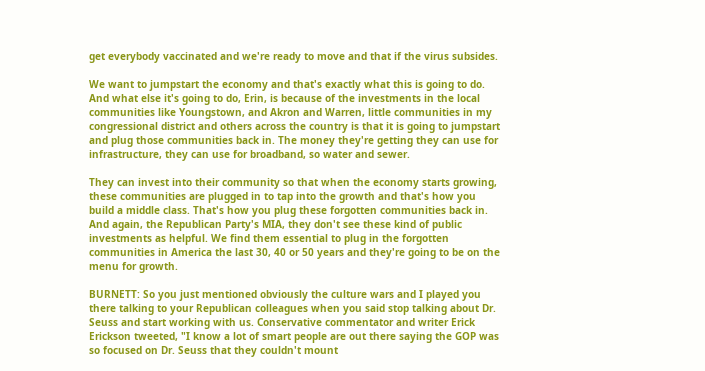get everybody vaccinated and we're ready to move and that if the virus subsides.

We want to jumpstart the economy and that's exactly what this is going to do. And what else it's going to do, Erin, is because of the investments in the local communities like Youngstown, and Akron and Warren, little communities in my congressional district and others across the country is that it is going to jumpstart and plug those communities back in. The money they're getting they can use for infrastructure, they can use for broadband, so water and sewer.

They can invest into their community so that when the economy starts growing, these communities are plugged in to tap into the growth and that's how you build a middle class. That's how you plug these forgotten communities back in. And again, the Republican Party's MIA, they don't see these kind of public investments as helpful. We find them essential to plug in the forgotten communities in America the last 30, 40 or 50 years and they're going to be on the menu for growth.

BURNETT: So you just mentioned obviously the culture wars and I played you there talking to your Republican colleagues when you said stop talking about Dr. Seuss and start working with us. Conservative commentator and writer Erick Erickson tweeted, "I know a lot of smart people are out there saying the GOP was so focused on Dr. Seuss that they couldn't mount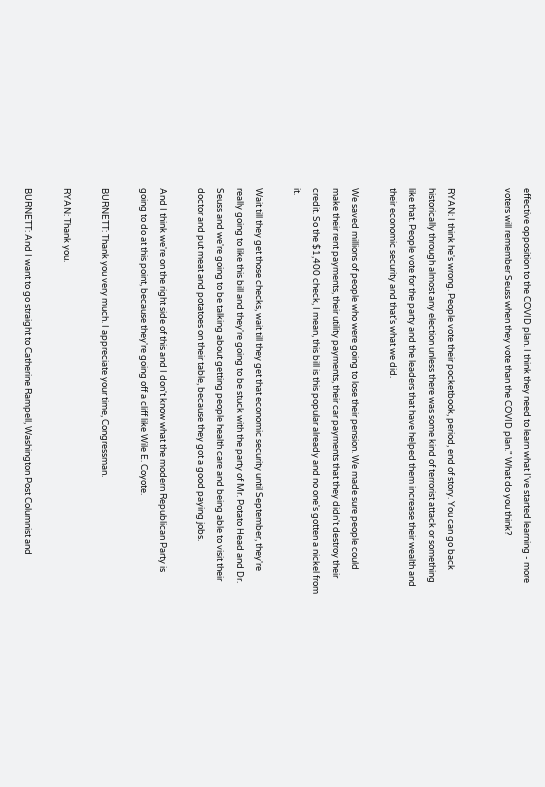effective opposition to the COVID plan. I think they need to learn what I've started learning - more voters will remember Seuss when they vote than the COVID plan." What do you think?


RYAN: I think he's wrong. People vote their pocketbook, period, end of story. You can go back historically through almost any election unless there was some kind of terrorist attack or something like that. People vote for the party and the leaders that have helped them increase their wealth and their economic security and that's what we did.

We saved millions of people who were going to lose their pension. We made sure people could make their rent payments, their utility payments, their car payments that they didn't destroy their credit. So the $1,400 check, I mean, this bill is this popular already and no one's gotten a nickel from it.

Wait till they get those checks, wait till they get that economic security until September, they're really going to like this bill and they're going to be stuck with the party of Mr. Potato Head and Dr. Seuss and we're going to be talking about getting people health care and being able to visit their doctor and put meat and potatoes on their table, because they got a good paying jobs.

And I think we're on the right side of this and I don't know what the modern Republican Party is going to do at this point, because they're going off a cliff like Wile E. Coyote.

BURNETT: Thank you very much. I appreciate your time, Congressman.

RYAN: Thank you.

BURNETT: And I want to go straight to Catherine Rampell, Washington Post Columnist and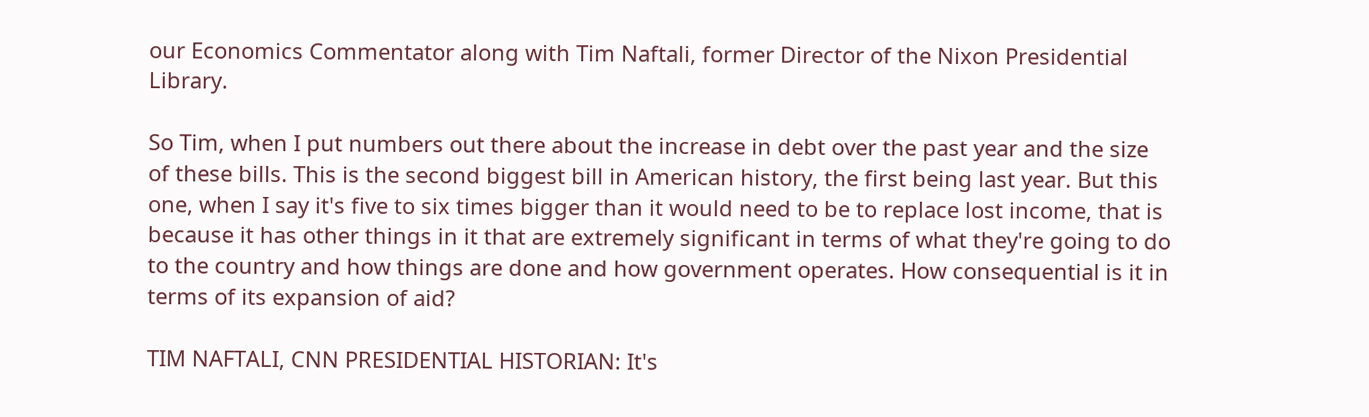our Economics Commentator along with Tim Naftali, former Director of the Nixon Presidential Library.

So Tim, when I put numbers out there about the increase in debt over the past year and the size of these bills. This is the second biggest bill in American history, the first being last year. But this one, when I say it's five to six times bigger than it would need to be to replace lost income, that is because it has other things in it that are extremely significant in terms of what they're going to do to the country and how things are done and how government operates. How consequential is it in terms of its expansion of aid?

TIM NAFTALI, CNN PRESIDENTIAL HISTORIAN: It's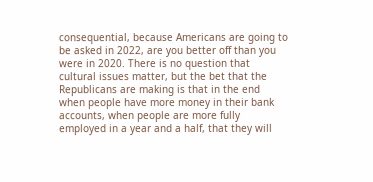consequential, because Americans are going to be asked in 2022, are you better off than you were in 2020. There is no question that cultural issues matter, but the bet that the Republicans are making is that in the end when people have more money in their bank accounts, when people are more fully employed in a year and a half, that they will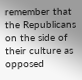remember that the Republicans on the side of their culture as opposed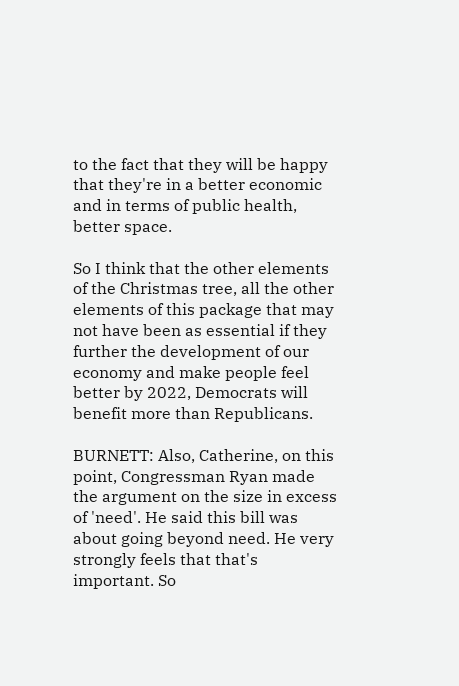to the fact that they will be happy that they're in a better economic and in terms of public health, better space.

So I think that the other elements of the Christmas tree, all the other elements of this package that may not have been as essential if they further the development of our economy and make people feel better by 2022, Democrats will benefit more than Republicans.

BURNETT: Also, Catherine, on this point, Congressman Ryan made the argument on the size in excess of 'need'. He said this bill was about going beyond need. He very strongly feels that that's important. So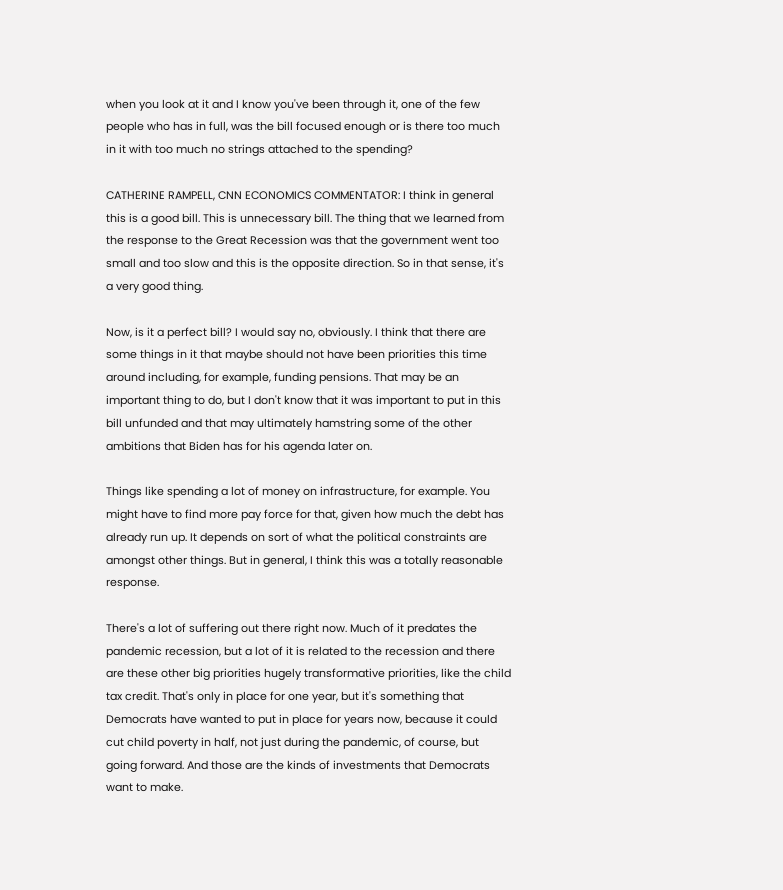when you look at it and I know you've been through it, one of the few people who has in full, was the bill focused enough or is there too much in it with too much no strings attached to the spending?

CATHERINE RAMPELL, CNN ECONOMICS COMMENTATOR: I think in general this is a good bill. This is unnecessary bill. The thing that we learned from the response to the Great Recession was that the government went too small and too slow and this is the opposite direction. So in that sense, it's a very good thing.

Now, is it a perfect bill? I would say no, obviously. I think that there are some things in it that maybe should not have been priorities this time around including, for example, funding pensions. That may be an important thing to do, but I don't know that it was important to put in this bill unfunded and that may ultimately hamstring some of the other ambitions that Biden has for his agenda later on.

Things like spending a lot of money on infrastructure, for example. You might have to find more pay force for that, given how much the debt has already run up. It depends on sort of what the political constraints are amongst other things. But in general, I think this was a totally reasonable response.

There's a lot of suffering out there right now. Much of it predates the pandemic recession, but a lot of it is related to the recession and there are these other big priorities hugely transformative priorities, like the child tax credit. That's only in place for one year, but it's something that Democrats have wanted to put in place for years now, because it could cut child poverty in half, not just during the pandemic, of course, but going forward. And those are the kinds of investments that Democrats want to make.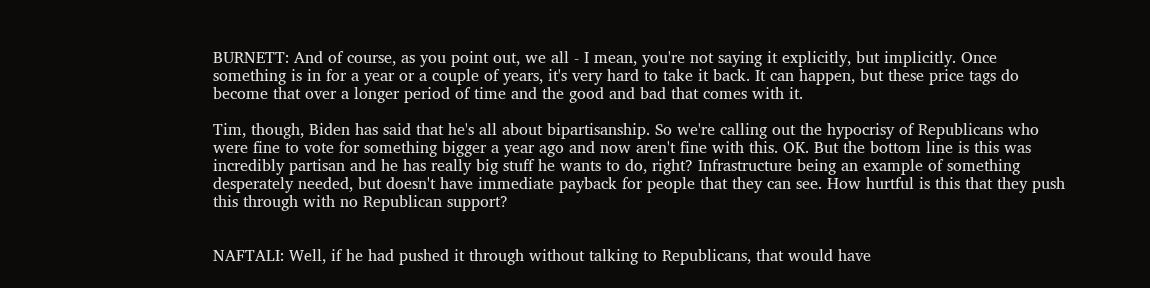BURNETT: And of course, as you point out, we all - I mean, you're not saying it explicitly, but implicitly. Once something is in for a year or a couple of years, it's very hard to take it back. It can happen, but these price tags do become that over a longer period of time and the good and bad that comes with it.

Tim, though, Biden has said that he's all about bipartisanship. So we're calling out the hypocrisy of Republicans who were fine to vote for something bigger a year ago and now aren't fine with this. OK. But the bottom line is this was incredibly partisan and he has really big stuff he wants to do, right? Infrastructure being an example of something desperately needed, but doesn't have immediate payback for people that they can see. How hurtful is this that they push this through with no Republican support?


NAFTALI: Well, if he had pushed it through without talking to Republicans, that would have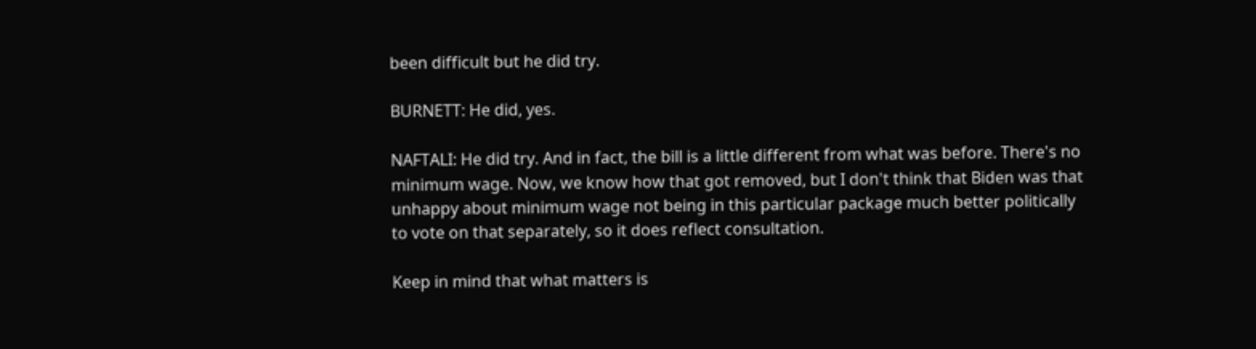been difficult but he did try.

BURNETT: He did, yes.

NAFTALI: He did try. And in fact, the bill is a little different from what was before. There's no minimum wage. Now, we know how that got removed, but I don't think that Biden was that unhappy about minimum wage not being in this particular package much better politically to vote on that separately, so it does reflect consultation.

Keep in mind that what matters is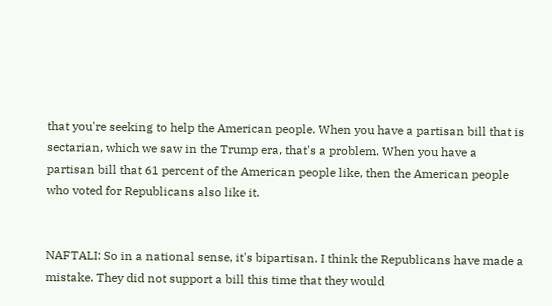that you're seeking to help the American people. When you have a partisan bill that is sectarian, which we saw in the Trump era, that's a problem. When you have a partisan bill that 61 percent of the American people like, then the American people who voted for Republicans also like it.


NAFTALI: So in a national sense, it's bipartisan. I think the Republicans have made a mistake. They did not support a bill this time that they would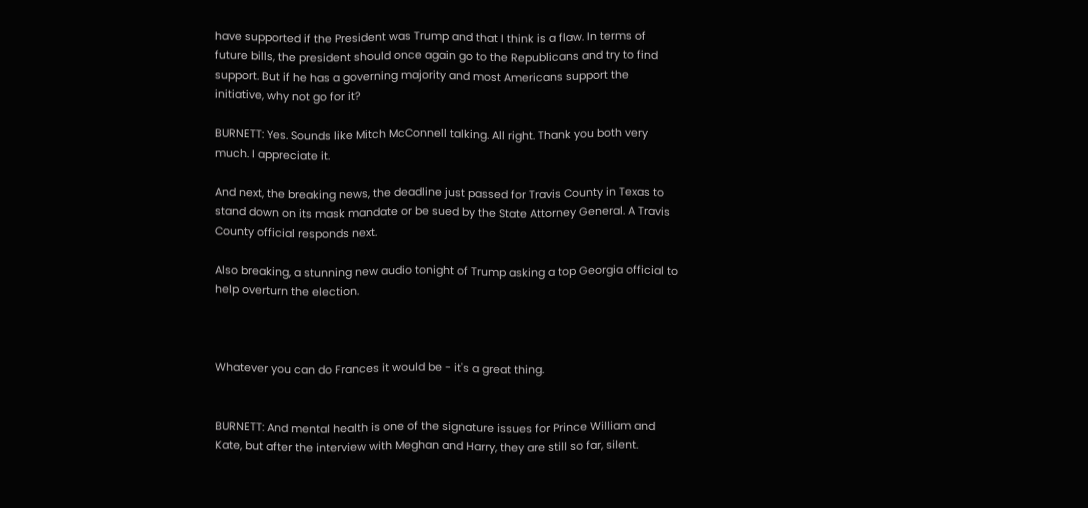have supported if the President was Trump and that I think is a flaw. In terms of future bills, the president should once again go to the Republicans and try to find support. But if he has a governing majority and most Americans support the initiative, why not go for it?

BURNETT: Yes. Sounds like Mitch McConnell talking. All right. Thank you both very much. I appreciate it.

And next, the breaking news, the deadline just passed for Travis County in Texas to stand down on its mask mandate or be sued by the State Attorney General. A Travis County official responds next.

Also breaking, a stunning new audio tonight of Trump asking a top Georgia official to help overturn the election.



Whatever you can do Frances it would be - it's a great thing.


BURNETT: And mental health is one of the signature issues for Prince William and Kate, but after the interview with Meghan and Harry, they are still so far, silent.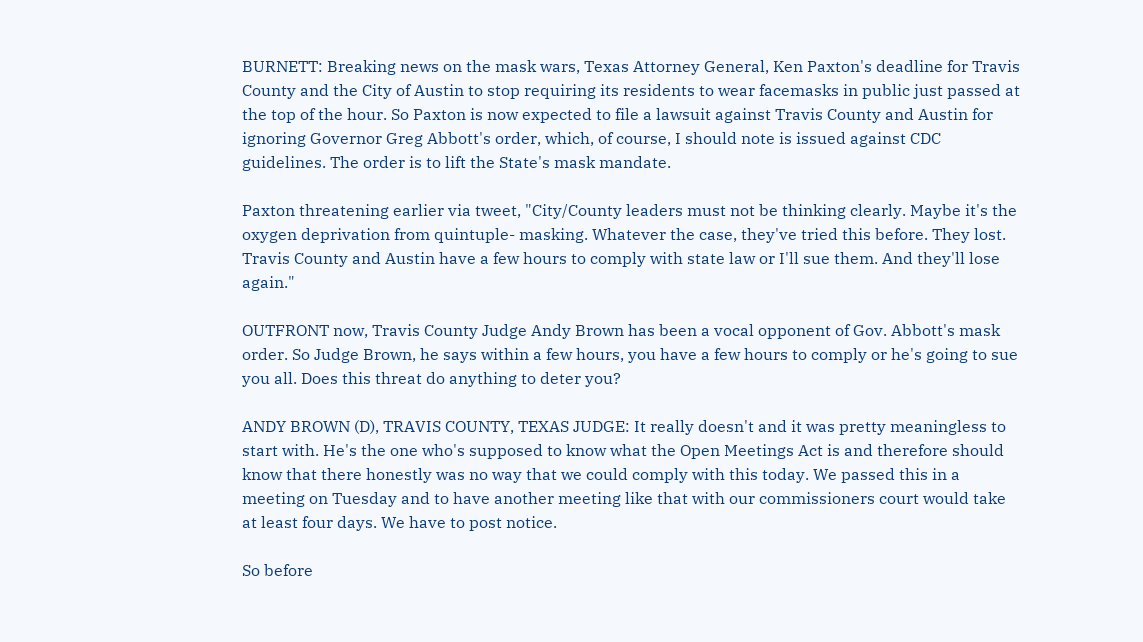BURNETT: Breaking news on the mask wars, Texas Attorney General, Ken Paxton's deadline for Travis County and the City of Austin to stop requiring its residents to wear facemasks in public just passed at the top of the hour. So Paxton is now expected to file a lawsuit against Travis County and Austin for ignoring Governor Greg Abbott's order, which, of course, I should note is issued against CDC guidelines. The order is to lift the State's mask mandate.

Paxton threatening earlier via tweet, "City/County leaders must not be thinking clearly. Maybe it's the oxygen deprivation from quintuple- masking. Whatever the case, they've tried this before. They lost. Travis County and Austin have a few hours to comply with state law or I'll sue them. And they'll lose again."

OUTFRONT now, Travis County Judge Andy Brown has been a vocal opponent of Gov. Abbott's mask order. So Judge Brown, he says within a few hours, you have a few hours to comply or he's going to sue you all. Does this threat do anything to deter you?

ANDY BROWN (D), TRAVIS COUNTY, TEXAS JUDGE: It really doesn't and it was pretty meaningless to start with. He's the one who's supposed to know what the Open Meetings Act is and therefore should know that there honestly was no way that we could comply with this today. We passed this in a meeting on Tuesday and to have another meeting like that with our commissioners court would take at least four days. We have to post notice.

So before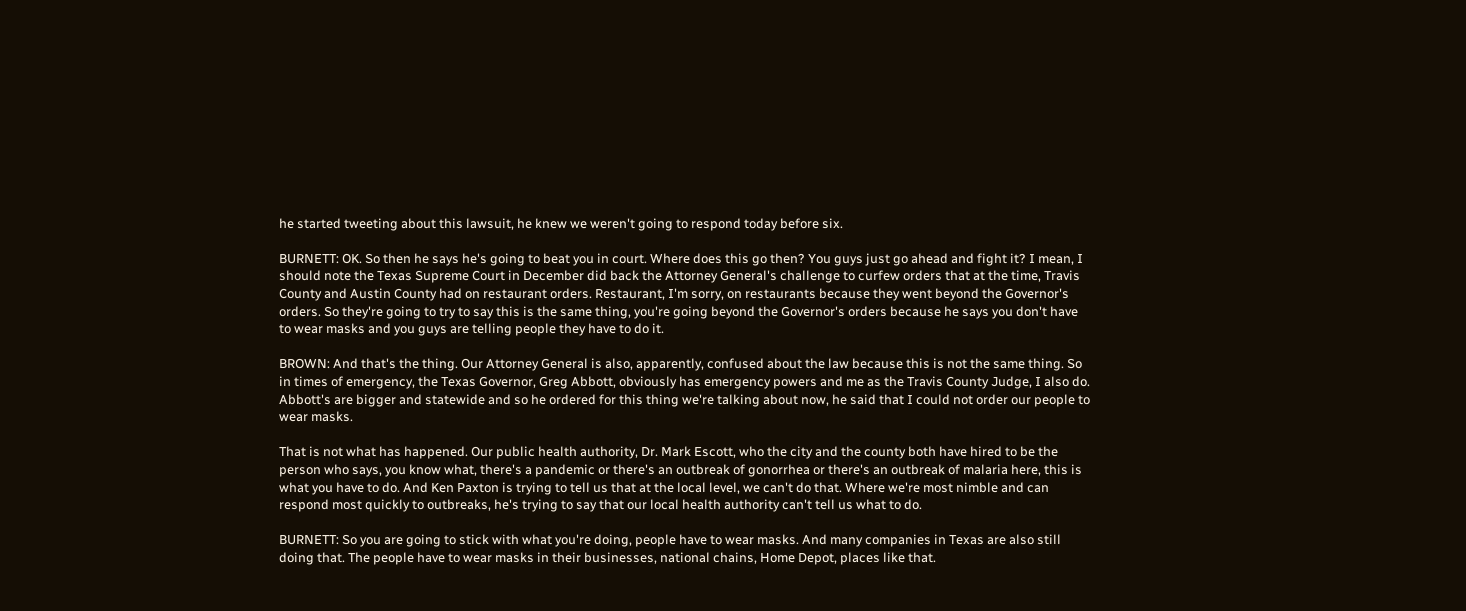he started tweeting about this lawsuit, he knew we weren't going to respond today before six.

BURNETT: OK. So then he says he's going to beat you in court. Where does this go then? You guys just go ahead and fight it? I mean, I should note the Texas Supreme Court in December did back the Attorney General's challenge to curfew orders that at the time, Travis County and Austin County had on restaurant orders. Restaurant, I'm sorry, on restaurants because they went beyond the Governor's orders. So they're going to try to say this is the same thing, you're going beyond the Governor's orders because he says you don't have to wear masks and you guys are telling people they have to do it.

BROWN: And that's the thing. Our Attorney General is also, apparently, confused about the law because this is not the same thing. So in times of emergency, the Texas Governor, Greg Abbott, obviously has emergency powers and me as the Travis County Judge, I also do. Abbott's are bigger and statewide and so he ordered for this thing we're talking about now, he said that I could not order our people to wear masks.

That is not what has happened. Our public health authority, Dr. Mark Escott, who the city and the county both have hired to be the person who says, you know what, there's a pandemic or there's an outbreak of gonorrhea or there's an outbreak of malaria here, this is what you have to do. And Ken Paxton is trying to tell us that at the local level, we can't do that. Where we're most nimble and can respond most quickly to outbreaks, he's trying to say that our local health authority can't tell us what to do.

BURNETT: So you are going to stick with what you're doing, people have to wear masks. And many companies in Texas are also still doing that. The people have to wear masks in their businesses, national chains, Home Depot, places like that.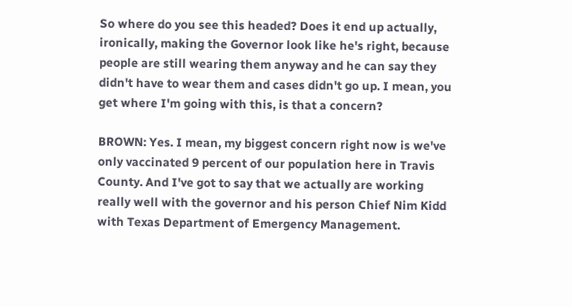So where do you see this headed? Does it end up actually, ironically, making the Governor look like he's right, because people are still wearing them anyway and he can say they didn't have to wear them and cases didn't go up. I mean, you get where I'm going with this, is that a concern?

BROWN: Yes. I mean, my biggest concern right now is we've only vaccinated 9 percent of our population here in Travis County. And I've got to say that we actually are working really well with the governor and his person Chief Nim Kidd with Texas Department of Emergency Management.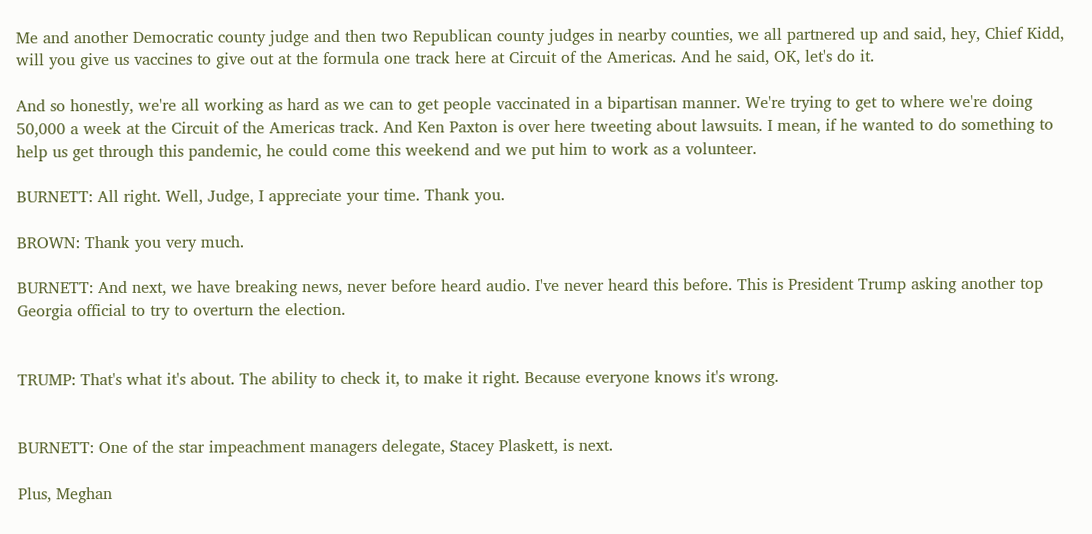Me and another Democratic county judge and then two Republican county judges in nearby counties, we all partnered up and said, hey, Chief Kidd, will you give us vaccines to give out at the formula one track here at Circuit of the Americas. And he said, OK, let's do it.

And so honestly, we're all working as hard as we can to get people vaccinated in a bipartisan manner. We're trying to get to where we're doing 50,000 a week at the Circuit of the Americas track. And Ken Paxton is over here tweeting about lawsuits. I mean, if he wanted to do something to help us get through this pandemic, he could come this weekend and we put him to work as a volunteer.

BURNETT: All right. Well, Judge, I appreciate your time. Thank you.

BROWN: Thank you very much.

BURNETT: And next, we have breaking news, never before heard audio. I've never heard this before. This is President Trump asking another top Georgia official to try to overturn the election.


TRUMP: That's what it's about. The ability to check it, to make it right. Because everyone knows it's wrong.


BURNETT: One of the star impeachment managers delegate, Stacey Plaskett, is next.

Plus, Meghan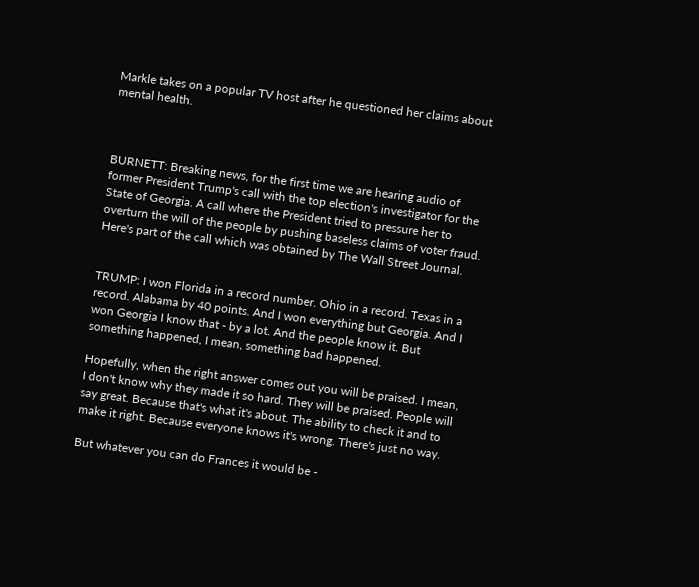Markle takes on a popular TV host after he questioned her claims about mental health.



BURNETT: Breaking news, for the first time we are hearing audio of former President Trump's call with the top election's investigator for the State of Georgia. A call where the President tried to pressure her to overturn the will of the people by pushing baseless claims of voter fraud. Here's part of the call which was obtained by The Wall Street Journal.


TRUMP: I won Florida in a record number. Ohio in a record. Texas in a record. Alabama by 40 points. And I won everything but Georgia. And I won Georgia I know that - by a lot. And the people know it. But something happened, I mean, something bad happened.

Hopefully, when the right answer comes out you will be praised. I mean, I don't know why they made it so hard. They will be praised. People will say great. Because that's what it's about. The ability to check it and to make it right. Because everyone knows it's wrong. There's just no way.

But whatever you can do Frances it would be -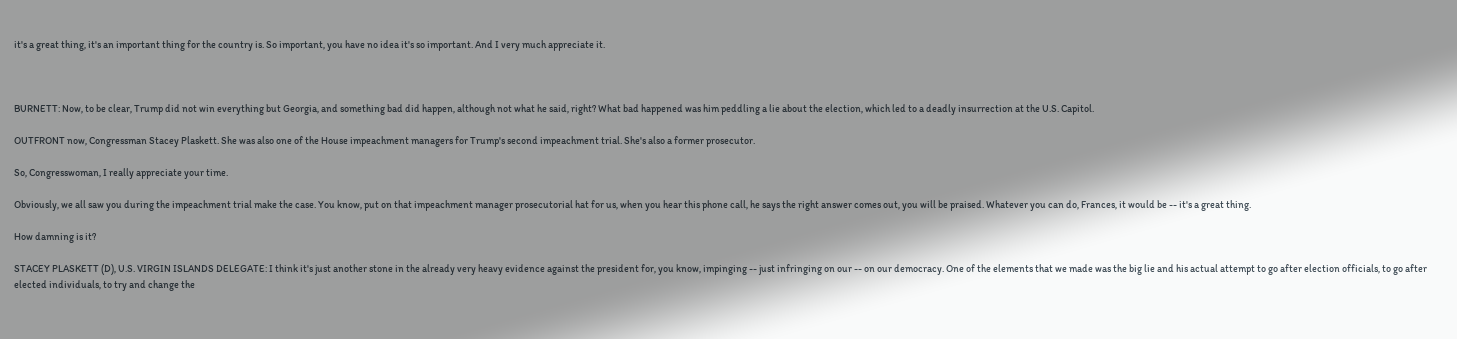it's a great thing, it's an important thing for the country is. So important, you have no idea it's so important. And I very much appreciate it.



BURNETT: Now, to be clear, Trump did not win everything but Georgia, and something bad did happen, although not what he said, right? What bad happened was him peddling a lie about the election, which led to a deadly insurrection at the U.S. Capitol.

OUTFRONT now, Congressman Stacey Plaskett. She was also one of the House impeachment managers for Trump's second impeachment trial. She's also a former prosecutor.

So, Congresswoman, I really appreciate your time.

Obviously, we all saw you during the impeachment trial make the case. You know, put on that impeachment manager prosecutorial hat for us, when you hear this phone call, he says the right answer comes out, you will be praised. Whatever you can do, Frances, it would be -- it's a great thing.

How damning is it?

STACEY PLASKETT (D), U.S. VIRGIN ISLANDS DELEGATE: I think it's just another stone in the already very heavy evidence against the president for, you know, impinging -- just infringing on our -- on our democracy. One of the elements that we made was the big lie and his actual attempt to go after election officials, to go after elected individuals, to try and change the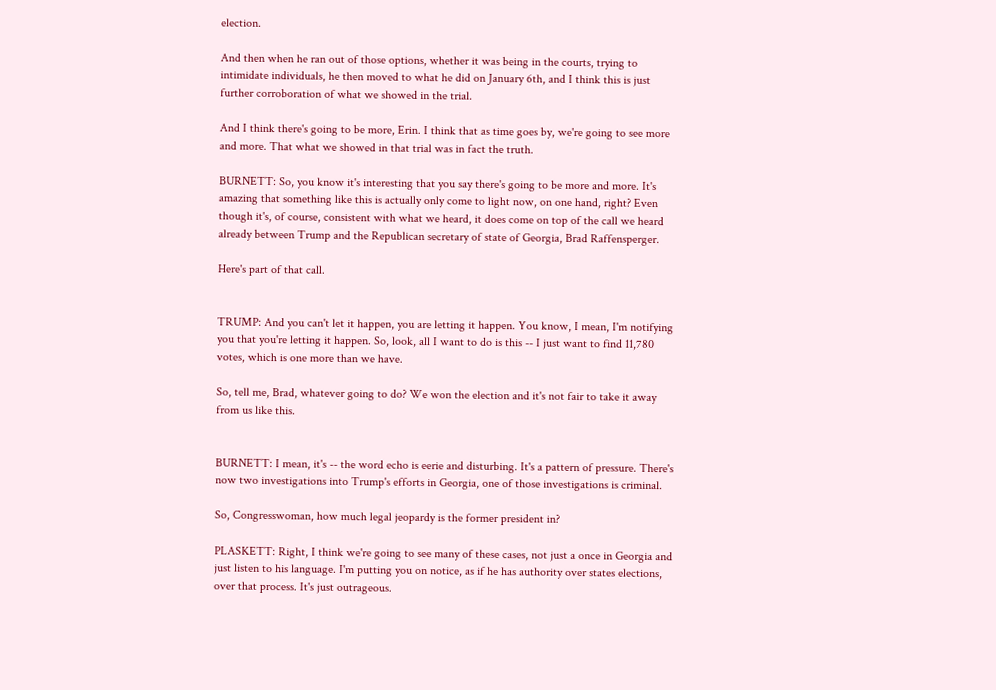election.

And then when he ran out of those options, whether it was being in the courts, trying to intimidate individuals, he then moved to what he did on January 6th, and I think this is just further corroboration of what we showed in the trial.

And I think there's going to be more, Erin. I think that as time goes by, we're going to see more and more. That what we showed in that trial was in fact the truth.

BURNETT: So, you know it's interesting that you say there's going to be more and more. It's amazing that something like this is actually only come to light now, on one hand, right? Even though it's, of course, consistent with what we heard, it does come on top of the call we heard already between Trump and the Republican secretary of state of Georgia, Brad Raffensperger.

Here's part of that call.


TRUMP: And you can't let it happen, you are letting it happen. You know, I mean, I'm notifying you that you're letting it happen. So, look, all I want to do is this -- I just want to find 11,780 votes, which is one more than we have.

So, tell me, Brad, whatever going to do? We won the election and it's not fair to take it away from us like this.


BURNETT: I mean, it's -- the word echo is eerie and disturbing. It's a pattern of pressure. There's now two investigations into Trump's efforts in Georgia, one of those investigations is criminal.

So, Congresswoman, how much legal jeopardy is the former president in?

PLASKETT: Right, I think we're going to see many of these cases, not just a once in Georgia and just listen to his language. I'm putting you on notice, as if he has authority over states elections, over that process. It's just outrageous.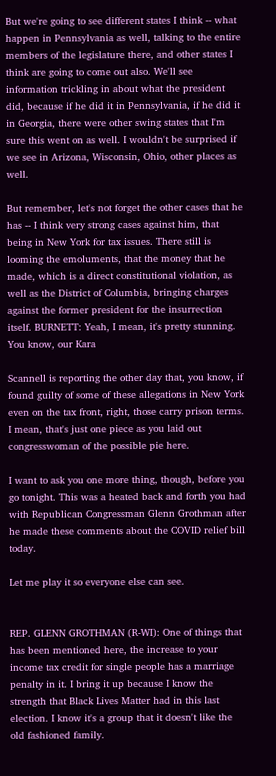But we're going to see different states I think -- what happen in Pennsylvania as well, talking to the entire members of the legislature there, and other states I think are going to come out also. We'll see information trickling in about what the president did, because if he did it in Pennsylvania, if he did it in Georgia, there were other swing states that I'm sure this went on as well. I wouldn't be surprised if we see in Arizona, Wisconsin, Ohio, other places as well.

But remember, let's not forget the other cases that he has -- I think very strong cases against him, that being in New York for tax issues. There still is looming the emoluments, that the money that he made, which is a direct constitutional violation, as well as the District of Columbia, bringing charges against the former president for the insurrection itself. BURNETT: Yeah, I mean, it's pretty stunning. You know, our Kara

Scannell is reporting the other day that, you know, if found guilty of some of these allegations in New York even on the tax front, right, those carry prison terms. I mean, that's just one piece as you laid out congresswoman of the possible pie here.

I want to ask you one more thing, though, before you go tonight. This was a heated back and forth you had with Republican Congressman Glenn Grothman after he made these comments about the COVID relief bill today.

Let me play it so everyone else can see.


REP. GLENN GROTHMAN (R-WI): One of things that has been mentioned here, the increase to your income tax credit for single people has a marriage penalty in it. I bring it up because I know the strength that Black Lives Matter had in this last election. I know it's a group that it doesn't like the old fashioned family.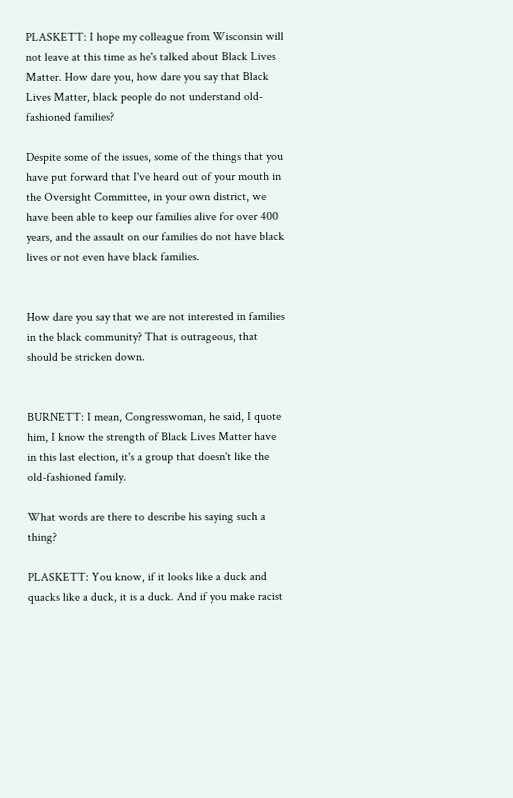PLASKETT: I hope my colleague from Wisconsin will not leave at this time as he's talked about Black Lives Matter. How dare you, how dare you say that Black Lives Matter, black people do not understand old- fashioned families?

Despite some of the issues, some of the things that you have put forward that I've heard out of your mouth in the Oversight Committee, in your own district, we have been able to keep our families alive for over 400 years, and the assault on our families do not have black lives or not even have black families.


How dare you say that we are not interested in families in the black community? That is outrageous, that should be stricken down.


BURNETT: I mean, Congresswoman, he said, I quote him, I know the strength of Black Lives Matter have in this last election, it's a group that doesn't like the old-fashioned family.

What words are there to describe his saying such a thing?

PLASKETT: You know, if it looks like a duck and quacks like a duck, it is a duck. And if you make racist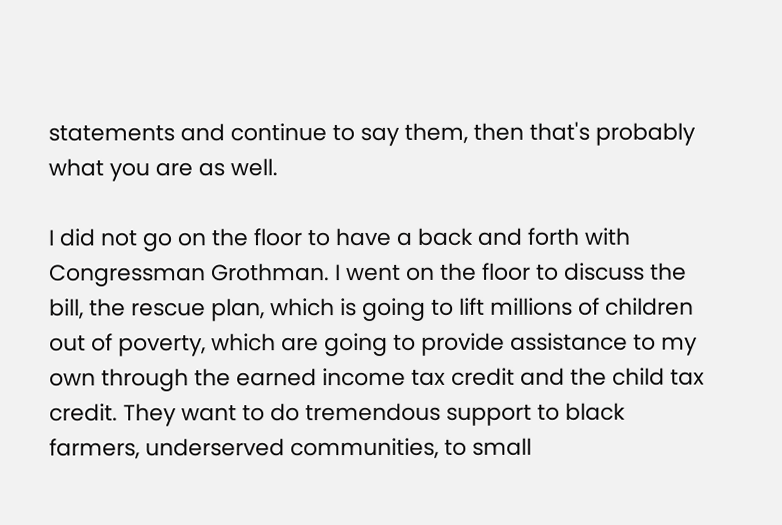statements and continue to say them, then that's probably what you are as well.

I did not go on the floor to have a back and forth with Congressman Grothman. I went on the floor to discuss the bill, the rescue plan, which is going to lift millions of children out of poverty, which are going to provide assistance to my own through the earned income tax credit and the child tax credit. They want to do tremendous support to black farmers, underserved communities, to small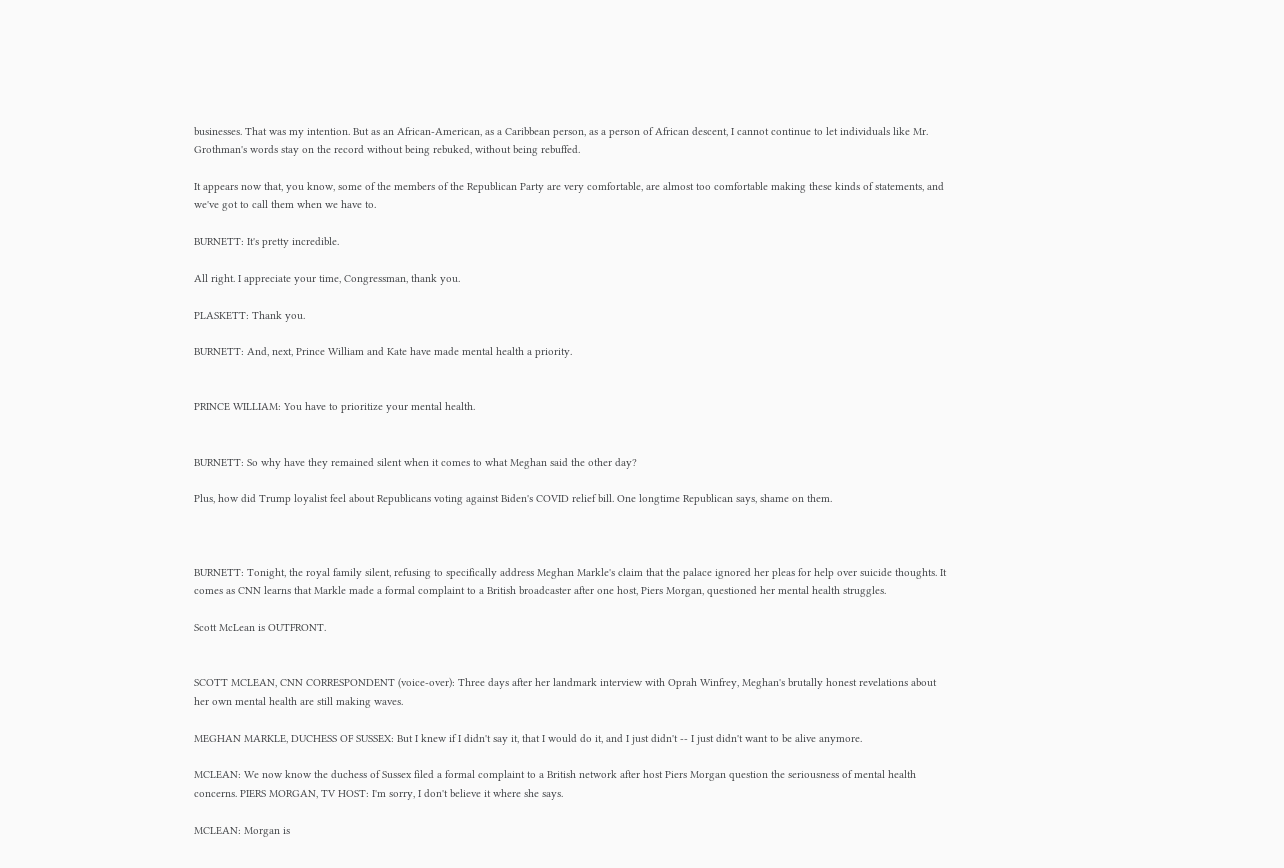businesses. That was my intention. But as an African-American, as a Caribbean person, as a person of African descent, I cannot continue to let individuals like Mr. Grothman's words stay on the record without being rebuked, without being rebuffed.

It appears now that, you know, some of the members of the Republican Party are very comfortable, are almost too comfortable making these kinds of statements, and we've got to call them when we have to.

BURNETT: It's pretty incredible.

All right. I appreciate your time, Congressman, thank you.

PLASKETT: Thank you.

BURNETT: And, next, Prince William and Kate have made mental health a priority.


PRINCE WILLIAM: You have to prioritize your mental health.


BURNETT: So why have they remained silent when it comes to what Meghan said the other day?

Plus, how did Trump loyalist feel about Republicans voting against Biden's COVID relief bill. One longtime Republican says, shame on them.



BURNETT: Tonight, the royal family silent, refusing to specifically address Meghan Markle's claim that the palace ignored her pleas for help over suicide thoughts. It comes as CNN learns that Markle made a formal complaint to a British broadcaster after one host, Piers Morgan, questioned her mental health struggles.

Scott McLean is OUTFRONT.


SCOTT MCLEAN, CNN CORRESPONDENT (voice-over): Three days after her landmark interview with Oprah Winfrey, Meghan's brutally honest revelations about her own mental health are still making waves.

MEGHAN MARKLE, DUCHESS OF SUSSEX: But I knew if I didn't say it, that I would do it, and I just didn't -- I just didn't want to be alive anymore.

MCLEAN: We now know the duchess of Sussex filed a formal complaint to a British network after host Piers Morgan question the seriousness of mental health concerns. PIERS MORGAN, TV HOST: I'm sorry, I don't believe it where she says.

MCLEAN: Morgan is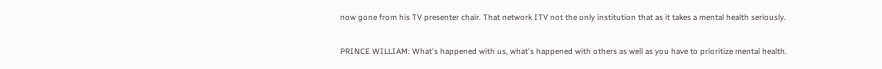now gone from his TV presenter chair. That network ITV not the only institution that as it takes a mental health seriously.

PRINCE WILLIAM: What's happened with us, what's happened with others as well as you have to prioritize mental health.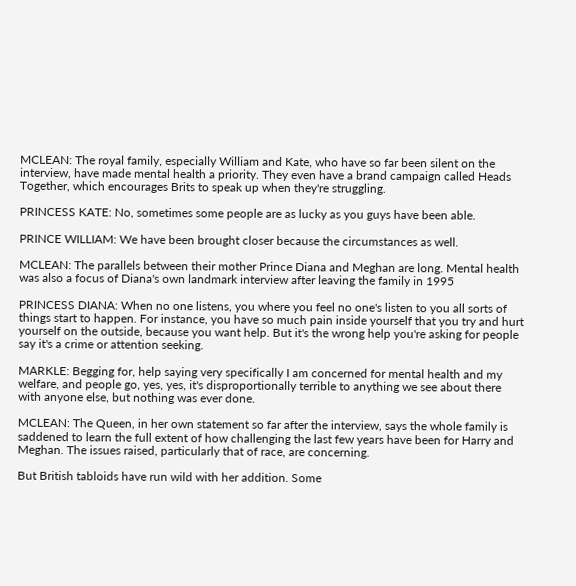MCLEAN: The royal family, especially William and Kate, who have so far been silent on the interview, have made mental health a priority. They even have a brand campaign called Heads Together, which encourages Brits to speak up when they're struggling.

PRINCESS KATE: No, sometimes some people are as lucky as you guys have been able.

PRINCE WILLIAM: We have been brought closer because the circumstances as well.

MCLEAN: The parallels between their mother Prince Diana and Meghan are long. Mental health was also a focus of Diana's own landmark interview after leaving the family in 1995

PRINCESS DIANA: When no one listens, you where you feel no one's listen to you all sorts of things start to happen. For instance, you have so much pain inside yourself that you try and hurt yourself on the outside, because you want help. But it's the wrong help you're asking for people say it's a crime or attention seeking.

MARKLE: Begging for, help saying very specifically I am concerned for mental health and my welfare, and people go, yes, yes, it's disproportionally terrible to anything we see about there with anyone else, but nothing was ever done.

MCLEAN: The Queen, in her own statement so far after the interview, says the whole family is saddened to learn the full extent of how challenging the last few years have been for Harry and Meghan. The issues raised, particularly that of race, are concerning.

But British tabloids have run wild with her addition. Some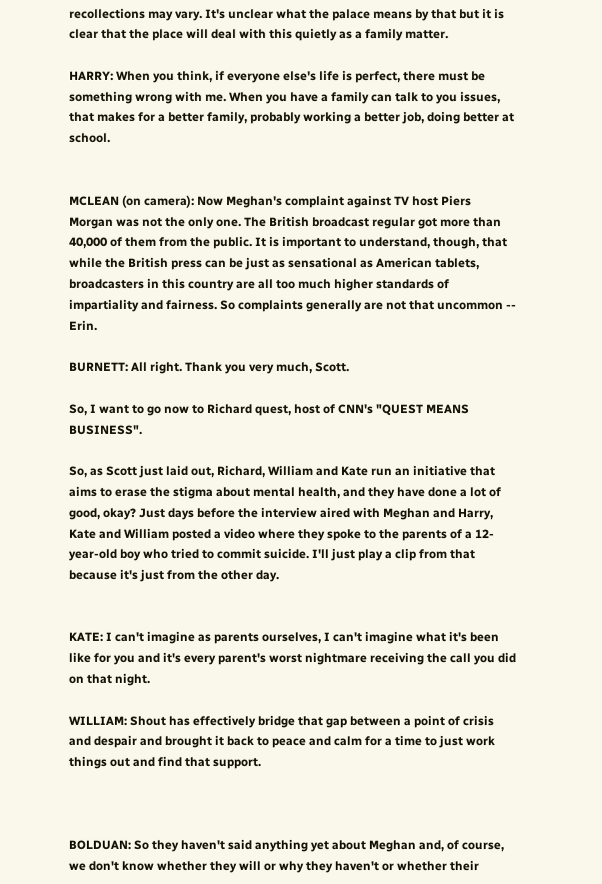recollections may vary. It's unclear what the palace means by that but it is clear that the place will deal with this quietly as a family matter.

HARRY: When you think, if everyone else's life is perfect, there must be something wrong with me. When you have a family can talk to you issues, that makes for a better family, probably working a better job, doing better at school.


MCLEAN (on camera): Now Meghan's complaint against TV host Piers Morgan was not the only one. The British broadcast regular got more than 40,000 of them from the public. It is important to understand, though, that while the British press can be just as sensational as American tablets, broadcasters in this country are all too much higher standards of impartiality and fairness. So complaints generally are not that uncommon -- Erin.

BURNETT: All right. Thank you very much, Scott.

So, I want to go now to Richard quest, host of CNN's "QUEST MEANS BUSINESS".

So, as Scott just laid out, Richard, William and Kate run an initiative that aims to erase the stigma about mental health, and they have done a lot of good, okay? Just days before the interview aired with Meghan and Harry, Kate and William posted a video where they spoke to the parents of a 12-year-old boy who tried to commit suicide. I'll just play a clip from that because it's just from the other day.


KATE: I can't imagine as parents ourselves, I can't imagine what it's been like for you and it's every parent's worst nightmare receiving the call you did on that night.

WILLIAM: Shout has effectively bridge that gap between a point of crisis and despair and brought it back to peace and calm for a time to just work things out and find that support.



BOLDUAN: So they haven't said anything yet about Meghan and, of course, we don't know whether they will or why they haven't or whether their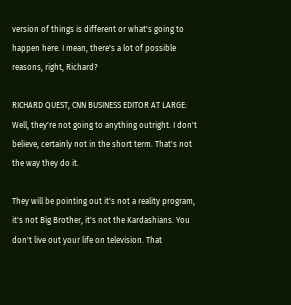version of things is different or what's going to happen here. I mean, there's a lot of possible reasons, right, Richard?

RICHARD QUEST, CNN BUSINESS EDITOR AT LARGE: Well, they're not going to anything outright. I don't believe, certainly not in the short term. That's not the way they do it.

They will be pointing out it's not a reality program, it's not Big Brother, it's not the Kardashians. You don't live out your life on television. That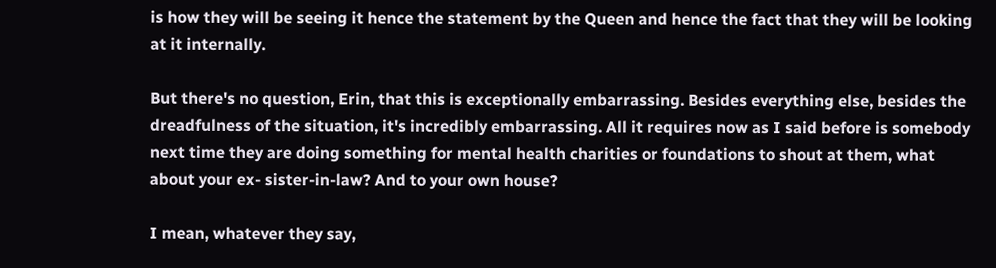is how they will be seeing it hence the statement by the Queen and hence the fact that they will be looking at it internally.

But there's no question, Erin, that this is exceptionally embarrassing. Besides everything else, besides the dreadfulness of the situation, it's incredibly embarrassing. All it requires now as I said before is somebody next time they are doing something for mental health charities or foundations to shout at them, what about your ex- sister-in-law? And to your own house?

I mean, whatever they say,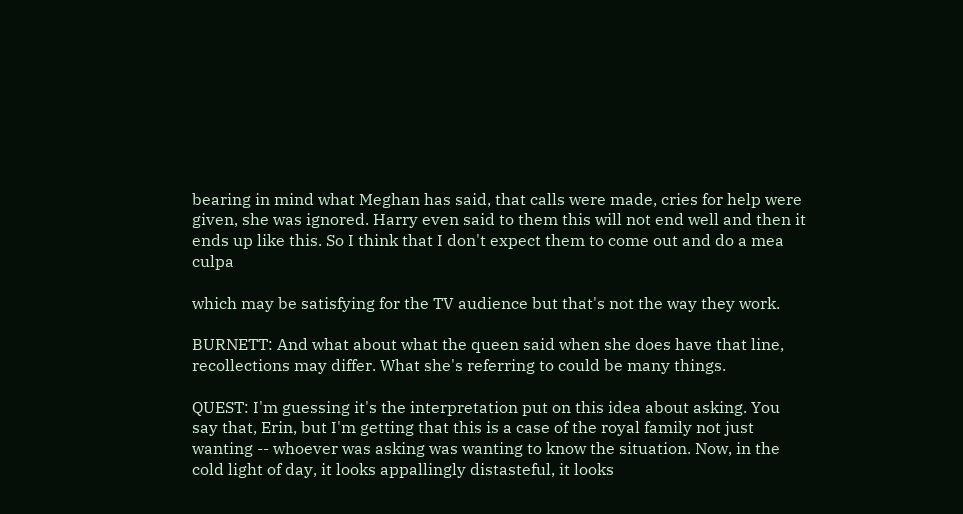bearing in mind what Meghan has said, that calls were made, cries for help were given, she was ignored. Harry even said to them this will not end well and then it ends up like this. So I think that I don't expect them to come out and do a mea culpa

which may be satisfying for the TV audience but that's not the way they work.

BURNETT: And what about what the queen said when she does have that line, recollections may differ. What she's referring to could be many things.

QUEST: I'm guessing it's the interpretation put on this idea about asking. You say that, Erin, but I'm getting that this is a case of the royal family not just wanting -- whoever was asking was wanting to know the situation. Now, in the cold light of day, it looks appallingly distasteful, it looks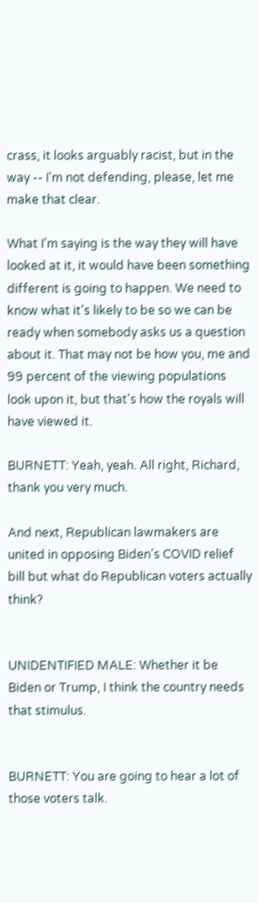crass, it looks arguably racist, but in the way -- I'm not defending, please, let me make that clear.

What I'm saying is the way they will have looked at it, it would have been something different is going to happen. We need to know what it's likely to be so we can be ready when somebody asks us a question about it. That may not be how you, me and 99 percent of the viewing populations look upon it, but that's how the royals will have viewed it.

BURNETT: Yeah, yeah. All right, Richard, thank you very much.

And next, Republican lawmakers are united in opposing Biden's COVID relief bill but what do Republican voters actually think?


UNIDENTIFIED MALE: Whether it be Biden or Trump, I think the country needs that stimulus.


BURNETT: You are going to hear a lot of those voters talk.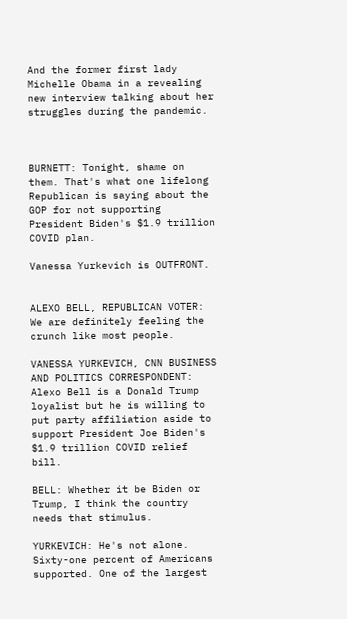And the former first lady Michelle Obama in a revealing new interview talking about her struggles during the pandemic.



BURNETT: Tonight, shame on them. That's what one lifelong Republican is saying about the GOP for not supporting President Biden's $1.9 trillion COVID plan.

Vanessa Yurkevich is OUTFRONT.


ALEXO BELL, REPUBLICAN VOTER: We are definitely feeling the crunch like most people.

VANESSA YURKEVICH, CNN BUSINESS AND POLITICS CORRESPONDENT: Alexo Bell is a Donald Trump loyalist but he is willing to put party affiliation aside to support President Joe Biden's $1.9 trillion COVID relief bill.

BELL: Whether it be Biden or Trump, I think the country needs that stimulus.

YURKEVICH: He's not alone. Sixty-one percent of Americans supported. One of the largest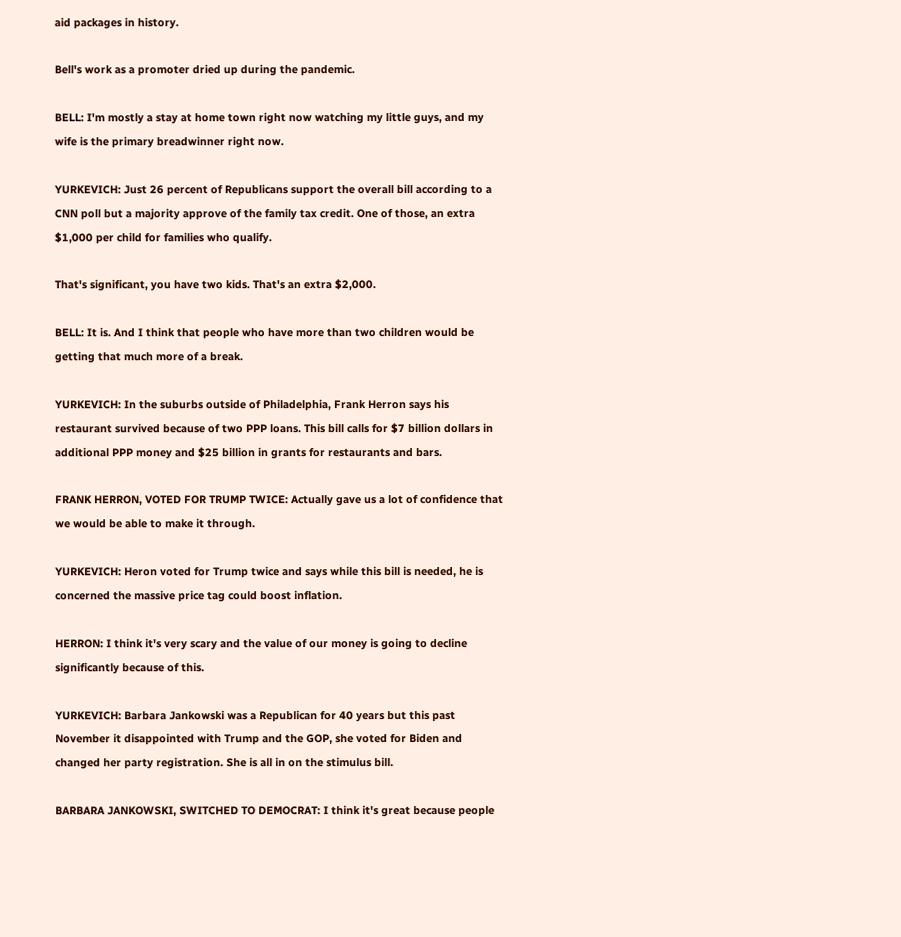aid packages in history.

Bell's work as a promoter dried up during the pandemic.

BELL: I'm mostly a stay at home town right now watching my little guys, and my wife is the primary breadwinner right now.

YURKEVICH: Just 26 percent of Republicans support the overall bill according to a CNN poll but a majority approve of the family tax credit. One of those, an extra $1,000 per child for families who qualify.

That's significant, you have two kids. That's an extra $2,000.

BELL: It is. And I think that people who have more than two children would be getting that much more of a break.

YURKEVICH: In the suburbs outside of Philadelphia, Frank Herron says his restaurant survived because of two PPP loans. This bill calls for $7 billion dollars in additional PPP money and $25 billion in grants for restaurants and bars.

FRANK HERRON, VOTED FOR TRUMP TWICE: Actually gave us a lot of confidence that we would be able to make it through.

YURKEVICH: Heron voted for Trump twice and says while this bill is needed, he is concerned the massive price tag could boost inflation.

HERRON: I think it's very scary and the value of our money is going to decline significantly because of this.

YURKEVICH: Barbara Jankowski was a Republican for 40 years but this past November it disappointed with Trump and the GOP, she voted for Biden and changed her party registration. She is all in on the stimulus bill.

BARBARA JANKOWSKI, SWITCHED TO DEMOCRAT: I think it's great because people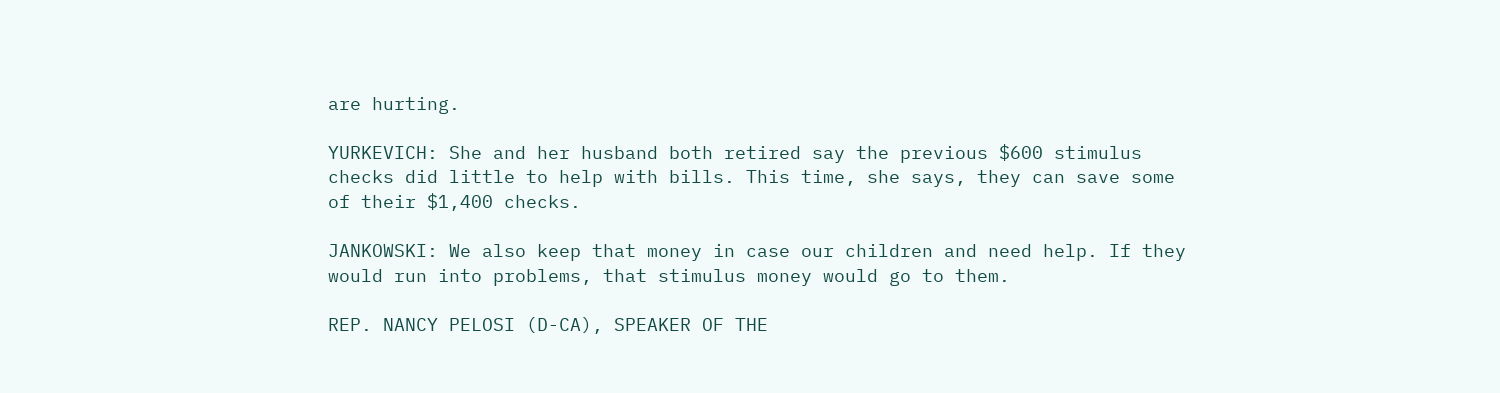are hurting.

YURKEVICH: She and her husband both retired say the previous $600 stimulus checks did little to help with bills. This time, she says, they can save some of their $1,400 checks.

JANKOWSKI: We also keep that money in case our children and need help. If they would run into problems, that stimulus money would go to them.

REP. NANCY PELOSI (D-CA), SPEAKER OF THE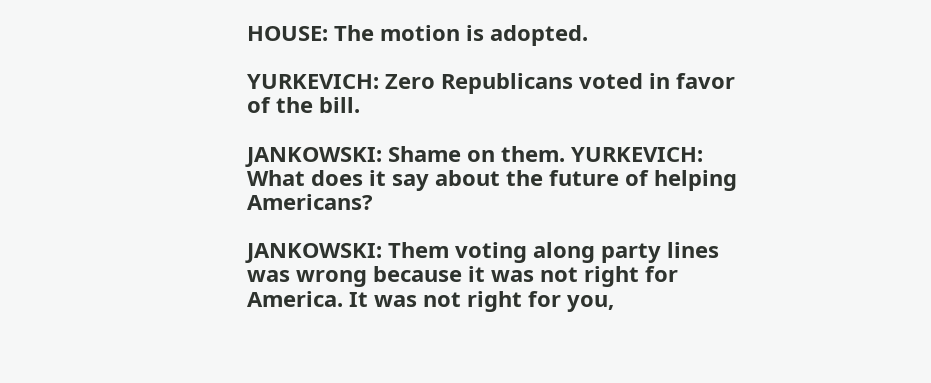HOUSE: The motion is adopted.

YURKEVICH: Zero Republicans voted in favor of the bill.

JANKOWSKI: Shame on them. YURKEVICH: What does it say about the future of helping Americans?

JANKOWSKI: Them voting along party lines was wrong because it was not right for America. It was not right for you,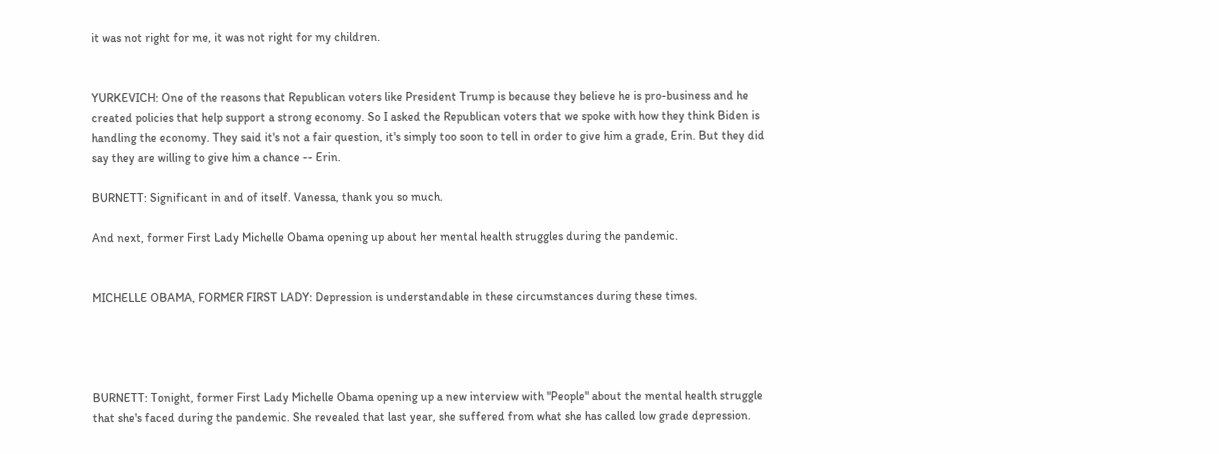it was not right for me, it was not right for my children.


YURKEVICH: One of the reasons that Republican voters like President Trump is because they believe he is pro-business and he created policies that help support a strong economy. So I asked the Republican voters that we spoke with how they think Biden is handling the economy. They said it's not a fair question, it's simply too soon to tell in order to give him a grade, Erin. But they did say they are willing to give him a chance -- Erin.

BURNETT: Significant in and of itself. Vanessa, thank you so much.

And next, former First Lady Michelle Obama opening up about her mental health struggles during the pandemic.


MICHELLE OBAMA, FORMER FIRST LADY: Depression is understandable in these circumstances during these times.




BURNETT: Tonight, former First Lady Michelle Obama opening up a new interview with "People" about the mental health struggle that she's faced during the pandemic. She revealed that last year, she suffered from what she has called low grade depression.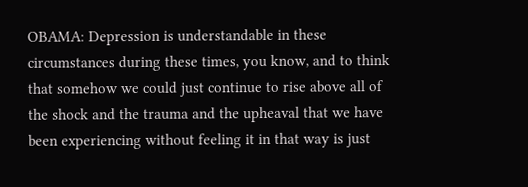OBAMA: Depression is understandable in these circumstances during these times, you know, and to think that somehow we could just continue to rise above all of the shock and the trauma and the upheaval that we have been experiencing without feeling it in that way is just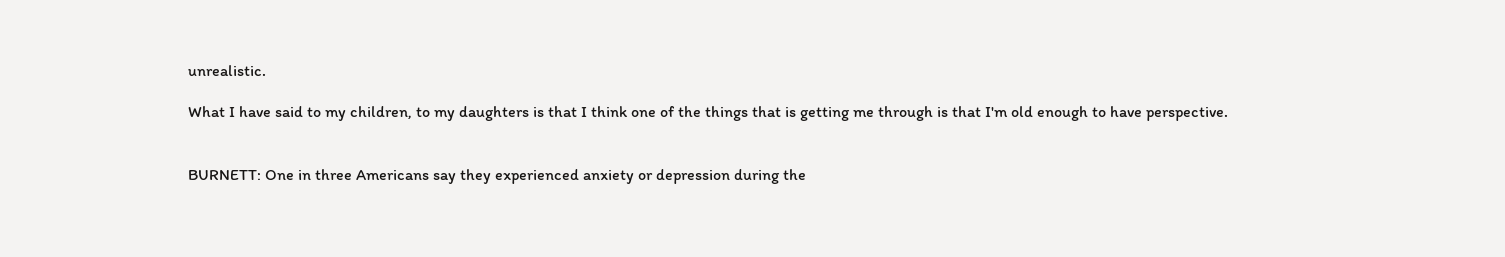unrealistic.

What I have said to my children, to my daughters is that I think one of the things that is getting me through is that I'm old enough to have perspective.


BURNETT: One in three Americans say they experienced anxiety or depression during the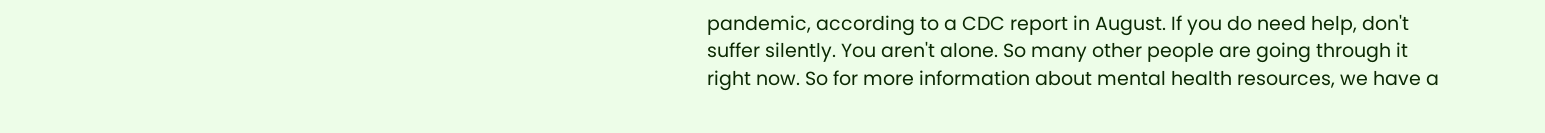pandemic, according to a CDC report in August. If you do need help, don't suffer silently. You aren't alone. So many other people are going through it right now. So for more information about mental health resources, we have a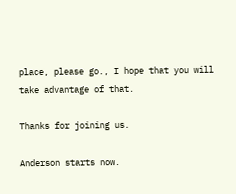place, please go., I hope that you will take advantage of that.

Thanks for joining us.

Anderson starts now.